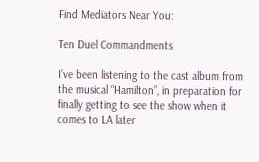Find Mediators Near You:

Ten Duel Commandments

I’ve been listening to the cast album from the musical “Hamilton”, in preparation for finally getting to see the show when it comes to LA later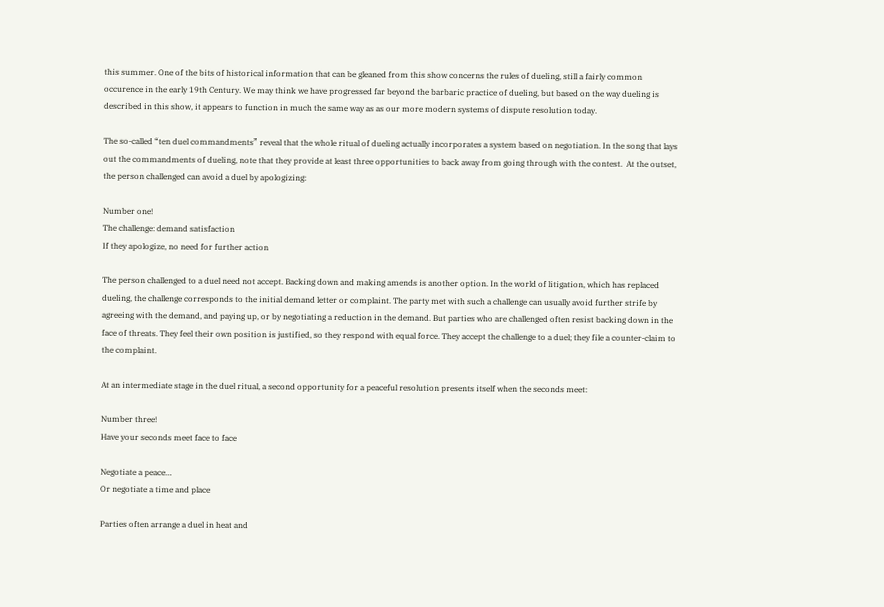this summer. One of the bits of historical information that can be gleaned from this show concerns the rules of dueling, still a fairly common occurence in the early 19th Century. We may think we have progressed far beyond the barbaric practice of dueling, but based on the way dueling is described in this show, it appears to function in much the same way as as our more modern systems of dispute resolution today.

The so-called “ten duel commandments” reveal that the whole ritual of dueling actually incorporates a system based on negotiation. In the song that lays out the commandments of dueling, note that they provide at least three opportunities to back away from going through with the contest.  At the outset, the person challenged can avoid a duel by apologizing:

Number one!
The challenge: demand satisfaction
If they apologize, no need for further action

The person challenged to a duel need not accept. Backing down and making amends is another option. In the world of litigation, which has replaced dueling, the challenge corresponds to the initial demand letter or complaint. The party met with such a challenge can usually avoid further strife by agreeing with the demand, and paying up, or by negotiating a reduction in the demand. But parties who are challenged often resist backing down in the face of threats. They feel their own position is justified, so they respond with equal force. They accept the challenge to a duel; they file a counter-claim to the complaint.

At an intermediate stage in the duel ritual, a second opportunity for a peaceful resolution presents itself when the seconds meet:

Number three!
Have your seconds meet face to face

Negotiate a peace…
Or negotiate a time and place

Parties often arrange a duel in heat and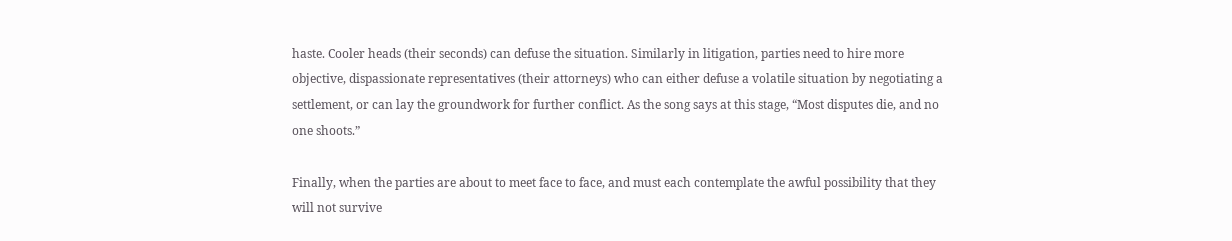haste. Cooler heads (their seconds) can defuse the situation. Similarly in litigation, parties need to hire more objective, dispassionate representatives (their attorneys) who can either defuse a volatile situation by negotiating a settlement, or can lay the groundwork for further conflict. As the song says at this stage, “Most disputes die, and no one shoots.”

Finally, when the parties are about to meet face to face, and must each contemplate the awful possibility that they will not survive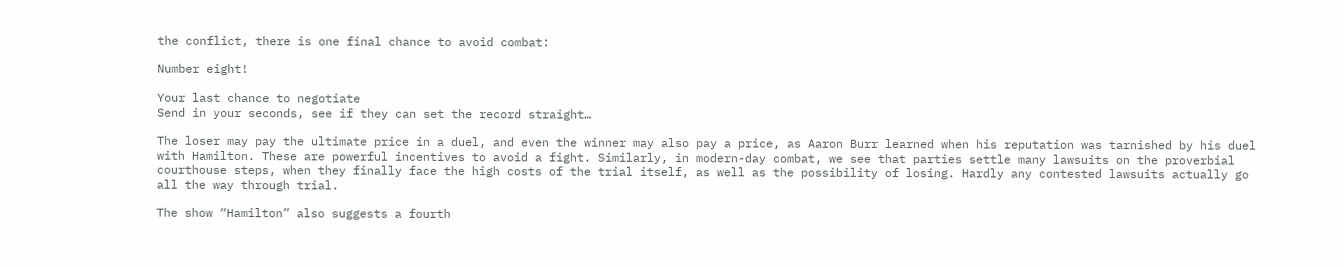the conflict, there is one final chance to avoid combat:

Number eight!

Your last chance to negotiate
Send in your seconds, see if they can set the record straight…

The loser may pay the ultimate price in a duel, and even the winner may also pay a price, as Aaron Burr learned when his reputation was tarnished by his duel with Hamilton. These are powerful incentives to avoid a fight. Similarly, in modern-day combat, we see that parties settle many lawsuits on the proverbial courthouse steps, when they finally face the high costs of the trial itself, as well as the possibility of losing. Hardly any contested lawsuits actually go all the way through trial.

The show “Hamilton” also suggests a fourth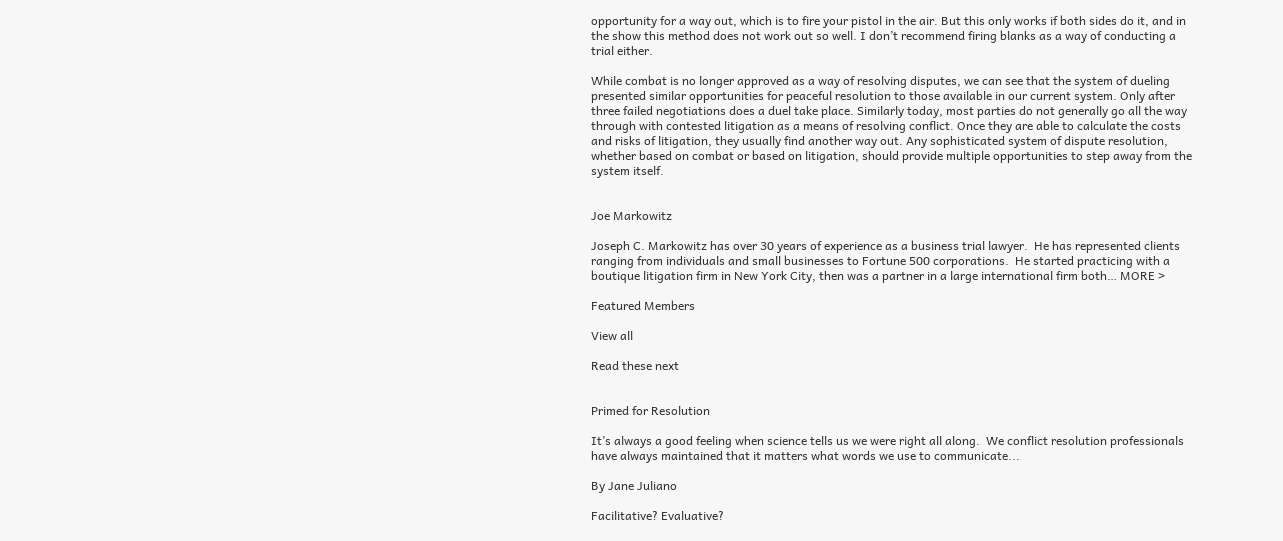opportunity for a way out, which is to fire your pistol in the air. But this only works if both sides do it, and in the show this method does not work out so well. I don’t recommend firing blanks as a way of conducting a trial either.

While combat is no longer approved as a way of resolving disputes, we can see that the system of dueling presented similar opportunities for peaceful resolution to those available in our current system. Only after three failed negotiations does a duel take place. Similarly today, most parties do not generally go all the way through with contested litigation as a means of resolving conflict. Once they are able to calculate the costs and risks of litigation, they usually find another way out. Any sophisticated system of dispute resolution, whether based on combat or based on litigation, should provide multiple opportunities to step away from the system itself.


Joe Markowitz

Joseph C. Markowitz has over 30 years of experience as a business trial lawyer.  He has represented clients ranging from individuals and small businesses to Fortune 500 corporations.  He started practicing with a boutique litigation firm in New York City, then was a partner in a large international firm both… MORE >

Featured Members

View all

Read these next


Primed for Resolution

It’s always a good feeling when science tells us we were right all along.  We conflict resolution professionals have always maintained that it matters what words we use to communicate...

By Jane Juliano

Facilitative? Evaluative?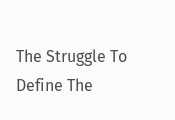The Struggle To Define The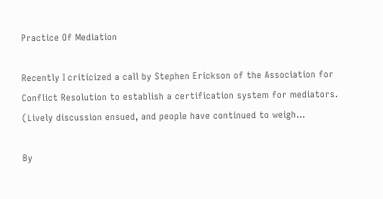Practice Of Mediation

Recently I criticized a call by Stephen Erickson of the Association for Conflict Resolution to establish a certification system for mediators.  (Lively discussion ensued, and people have continued to weigh...

By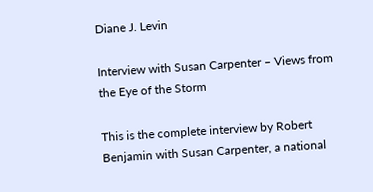Diane J. Levin

Interview with Susan Carpenter – Views from the Eye of the Storm

This is the complete interview by Robert Benjamin with Susan Carpenter, a national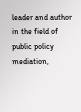leader and author in the field of public policy mediation,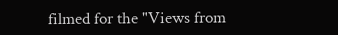filmed for the "Views from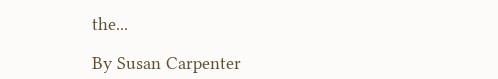the...

By Susan Carpenter